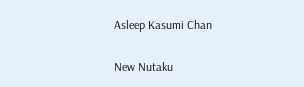Asleep Kasumi Chan

New Nutaku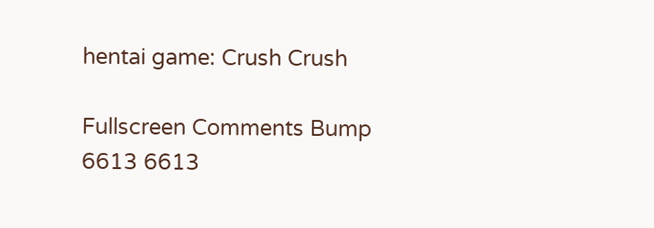hentai game: Crush Crush

Fullscreen Comments Bump
6613 6613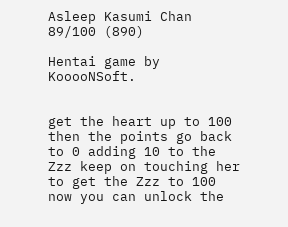Asleep Kasumi Chan 89/100 (890)

Hentai game by KooooNSoft.


get the heart up to 100 then the points go back to 0 adding 10 to the Zzz keep on touching her to get the Zzz to 100 now you can unlock the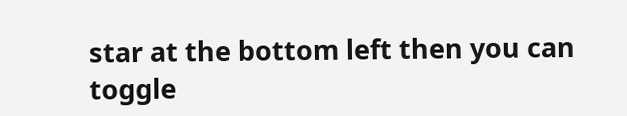star at the bottom left then you can toggle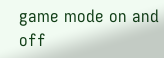game mode on and off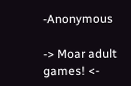-Anonymous

-> Moar adult games! <-